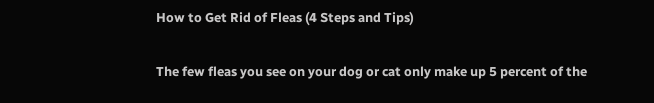How to Get Rid of Fleas (4 Steps and Tips)

The few fleas you see on your dog or cat only make up 5 percent of the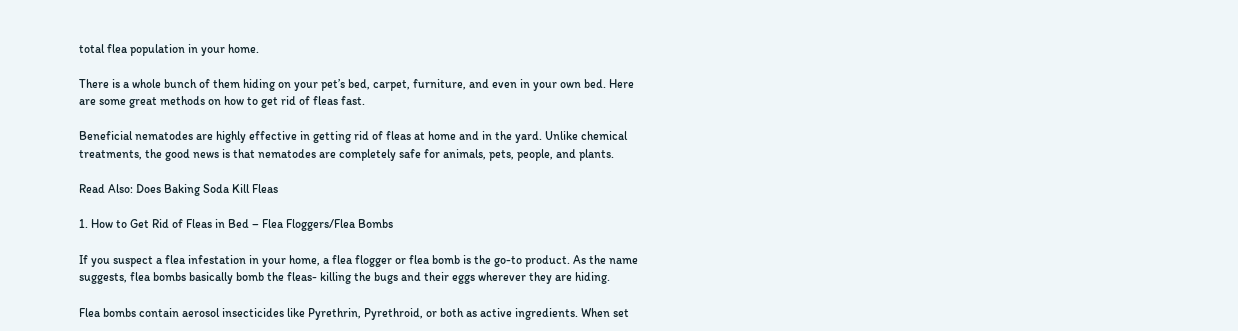total flea population in your home.

There is a whole bunch of them hiding on your pet’s bed, carpet, furniture, and even in your own bed. Here are some great methods on how to get rid of fleas fast.

Beneficial nematodes are highly effective in getting rid of fleas at home and in the yard. Unlike chemical treatments, the good news is that nematodes are completely safe for animals, pets, people, and plants.

Read Also: Does Baking Soda Kill Fleas

1. How to Get Rid of Fleas in Bed – Flea Floggers/Flea Bombs

If you suspect a flea infestation in your home, a flea flogger or flea bomb is the go-to product. As the name suggests, flea bombs basically bomb the fleas- killing the bugs and their eggs wherever they are hiding.

Flea bombs contain aerosol insecticides like Pyrethrin, Pyrethroid, or both as active ingredients. When set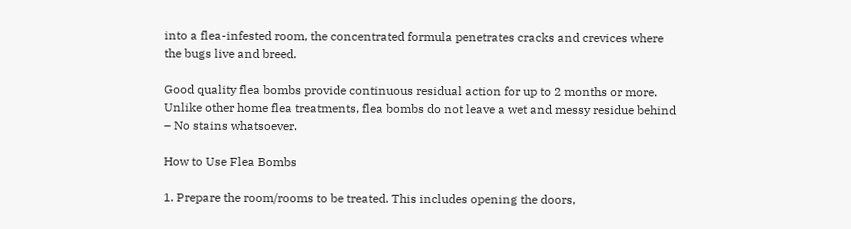into a flea-infested room, the concentrated formula penetrates cracks and crevices where the bugs live and breed.

Good quality flea bombs provide continuous residual action for up to 2 months or more. Unlike other home flea treatments, flea bombs do not leave a wet and messy residue behind – No stains whatsoever.

How to Use Flea Bombs

1. Prepare the room/rooms to be treated. This includes opening the doors,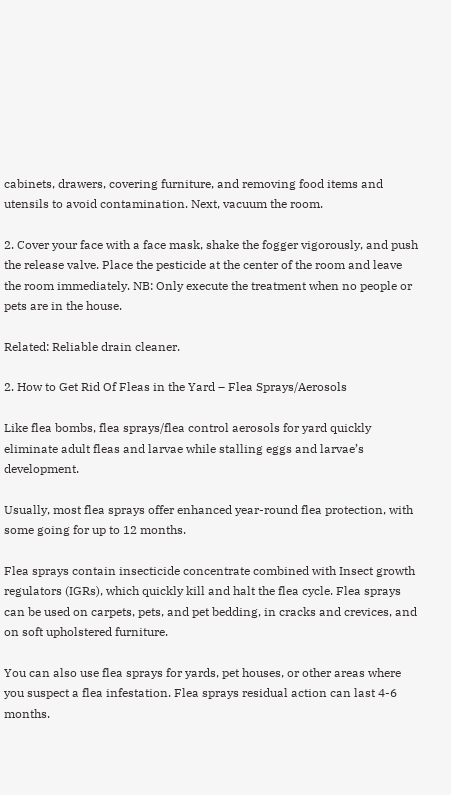cabinets, drawers, covering furniture, and removing food items and utensils to avoid contamination. Next, vacuum the room.

2. Cover your face with a face mask, shake the fogger vigorously, and push the release valve. Place the pesticide at the center of the room and leave the room immediately. NB: Only execute the treatment when no people or pets are in the house.

Related: Reliable drain cleaner.

2. How to Get Rid Of Fleas in the Yard – Flea Sprays/Aerosols

Like flea bombs, flea sprays/flea control aerosols for yard quickly eliminate adult fleas and larvae while stalling eggs and larvae’s development.

Usually, most flea sprays offer enhanced year-round flea protection, with some going for up to 12 months.

Flea sprays contain insecticide concentrate combined with Insect growth regulators (IGRs), which quickly kill and halt the flea cycle. Flea sprays can be used on carpets, pets, and pet bedding, in cracks and crevices, and on soft upholstered furniture.

You can also use flea sprays for yards, pet houses, or other areas where you suspect a flea infestation. Flea sprays residual action can last 4-6 months.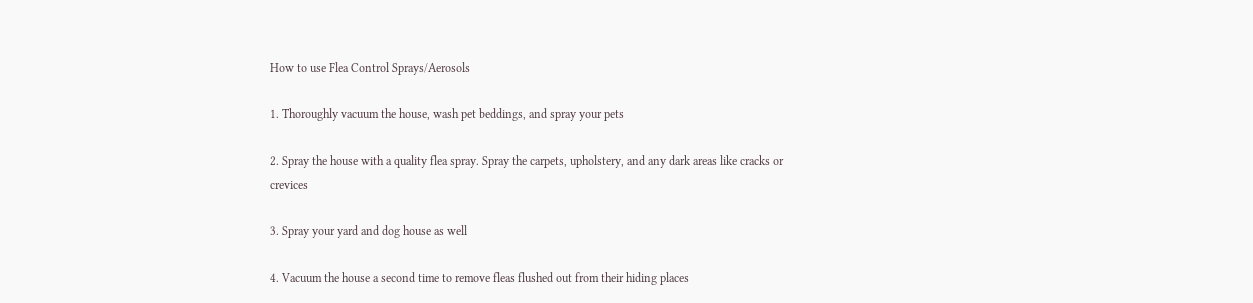How to use Flea Control Sprays/Aerosols

1. Thoroughly vacuum the house, wash pet beddings, and spray your pets

2. Spray the house with a quality flea spray. Spray the carpets, upholstery, and any dark areas like cracks or crevices

3. Spray your yard and dog house as well

4. Vacuum the house a second time to remove fleas flushed out from their hiding places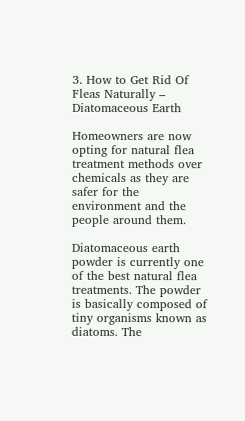3. How to Get Rid Of Fleas Naturally – Diatomaceous Earth

Homeowners are now opting for natural flea treatment methods over chemicals as they are safer for the environment and the people around them.

Diatomaceous earth powder is currently one of the best natural flea treatments. The powder is basically composed of tiny organisms known as diatoms. The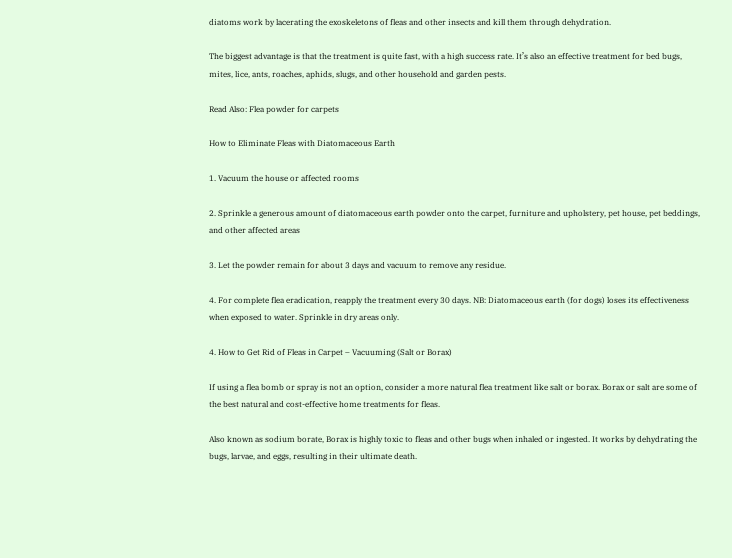diatoms work by lacerating the exoskeletons of fleas and other insects and kill them through dehydration.

The biggest advantage is that the treatment is quite fast, with a high success rate. It’s also an effective treatment for bed bugs, mites, lice, ants, roaches, aphids, slugs, and other household and garden pests.

Read Also: Flea powder for carpets

How to Eliminate Fleas with Diatomaceous Earth

1. Vacuum the house or affected rooms

2. Sprinkle a generous amount of diatomaceous earth powder onto the carpet, furniture and upholstery, pet house, pet beddings, and other affected areas

3. Let the powder remain for about 3 days and vacuum to remove any residue.

4. For complete flea eradication, reapply the treatment every 30 days. NB: Diatomaceous earth (for dogs) loses its effectiveness when exposed to water. Sprinkle in dry areas only.

4. How to Get Rid of Fleas in Carpet – Vacuuming (Salt or Borax)

If using a flea bomb or spray is not an option, consider a more natural flea treatment like salt or borax. Borax or salt are some of the best natural and cost-effective home treatments for fleas.

Also known as sodium borate, Borax is highly toxic to fleas and other bugs when inhaled or ingested. It works by dehydrating the bugs, larvae, and eggs, resulting in their ultimate death.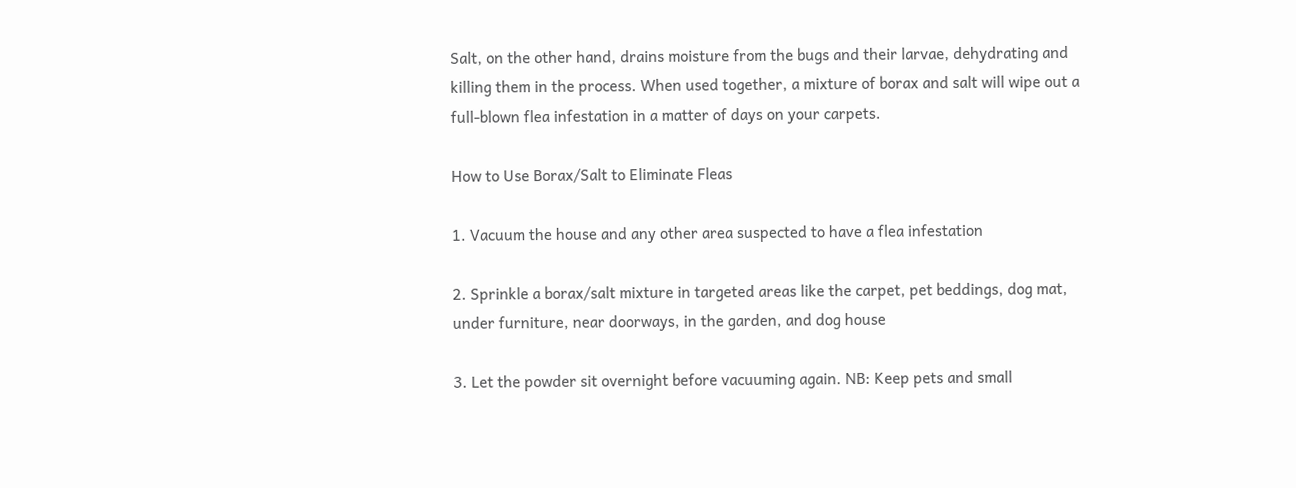Salt, on the other hand, drains moisture from the bugs and their larvae, dehydrating and killing them in the process. When used together, a mixture of borax and salt will wipe out a full-blown flea infestation in a matter of days on your carpets.

How to Use Borax/Salt to Eliminate Fleas

1. Vacuum the house and any other area suspected to have a flea infestation

2. Sprinkle a borax/salt mixture in targeted areas like the carpet, pet beddings, dog mat, under furniture, near doorways, in the garden, and dog house

3. Let the powder sit overnight before vacuuming again. NB: Keep pets and small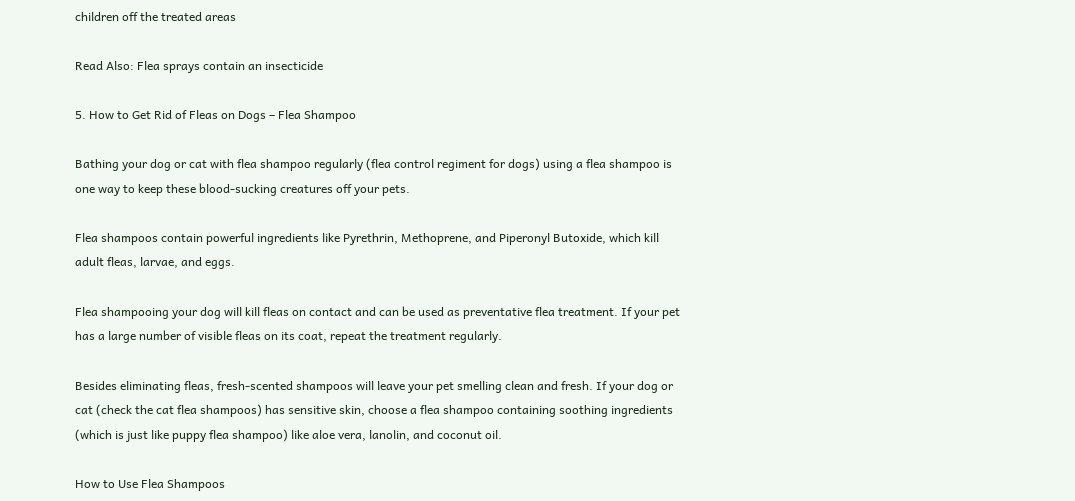children off the treated areas

Read Also: Flea sprays contain an insecticide

5. How to Get Rid of Fleas on Dogs – Flea Shampoo

Bathing your dog or cat with flea shampoo regularly (flea control regiment for dogs) using a flea shampoo is one way to keep these blood-sucking creatures off your pets.

Flea shampoos contain powerful ingredients like Pyrethrin, Methoprene, and Piperonyl Butoxide, which kill adult fleas, larvae, and eggs.

Flea shampooing your dog will kill fleas on contact and can be used as preventative flea treatment. If your pet has a large number of visible fleas on its coat, repeat the treatment regularly.

Besides eliminating fleas, fresh-scented shampoos will leave your pet smelling clean and fresh. If your dog or cat (check the cat flea shampoos) has sensitive skin, choose a flea shampoo containing soothing ingredients (which is just like puppy flea shampoo) like aloe vera, lanolin, and coconut oil.

How to Use Flea Shampoos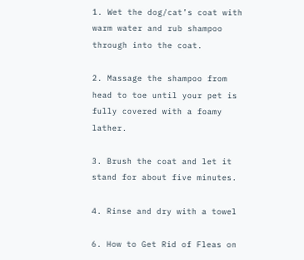1. Wet the dog/cat’s coat with warm water and rub shampoo through into the coat.

2. Massage the shampoo from head to toe until your pet is fully covered with a foamy lather.

3. Brush the coat and let it stand for about five minutes.

4. Rinse and dry with a towel

6. How to Get Rid of Fleas on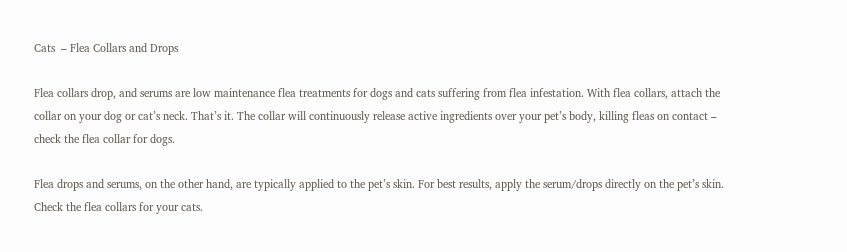Cats  – Flea Collars and Drops

Flea collars drop, and serums are low maintenance flea treatments for dogs and cats suffering from flea infestation. With flea collars, attach the collar on your dog or cat’s neck. That’s it. The collar will continuously release active ingredients over your pet’s body, killing fleas on contact – check the flea collar for dogs.

Flea drops and serums, on the other hand, are typically applied to the pet’s skin. For best results, apply the serum/drops directly on the pet’s skin. Check the flea collars for your cats.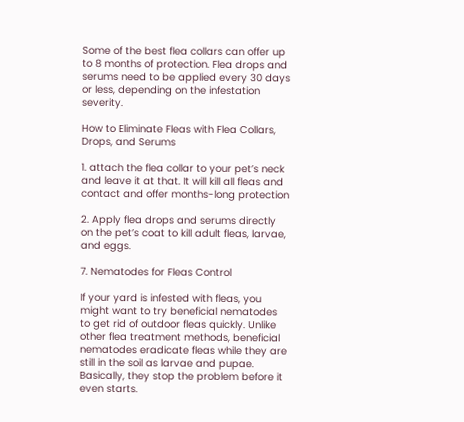Some of the best flea collars can offer up to 8 months of protection. Flea drops and serums need to be applied every 30 days or less, depending on the infestation severity.

How to Eliminate Fleas with Flea Collars, Drops, and Serums

1. attach the flea collar to your pet’s neck and leave it at that. It will kill all fleas and contact and offer months-long protection

2. Apply flea drops and serums directly on the pet’s coat to kill adult fleas, larvae, and eggs.

7. Nematodes for Fleas Control

If your yard is infested with fleas, you might want to try beneficial nematodes to get rid of outdoor fleas quickly. Unlike other flea treatment methods, beneficial nematodes eradicate fleas while they are still in the soil as larvae and pupae. Basically, they stop the problem before it even starts.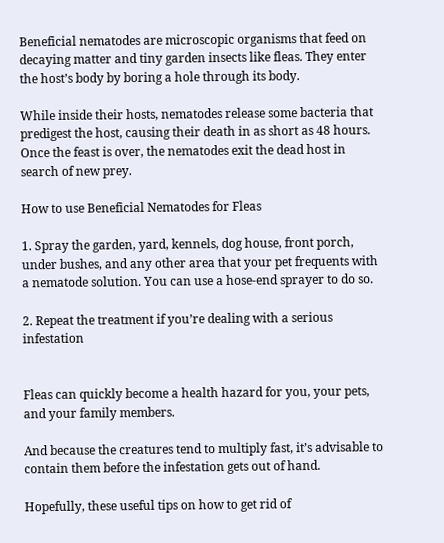Beneficial nematodes are microscopic organisms that feed on decaying matter and tiny garden insects like fleas. They enter the host’s body by boring a hole through its body.

While inside their hosts, nematodes release some bacteria that predigest the host, causing their death in as short as 48 hours. Once the feast is over, the nematodes exit the dead host in search of new prey.

How to use Beneficial Nematodes for Fleas

1. Spray the garden, yard, kennels, dog house, front porch, under bushes, and any other area that your pet frequents with a nematode solution. You can use a hose-end sprayer to do so.

2. Repeat the treatment if you’re dealing with a serious infestation


Fleas can quickly become a health hazard for you, your pets, and your family members.

And because the creatures tend to multiply fast, it’s advisable to contain them before the infestation gets out of hand.

Hopefully, these useful tips on how to get rid of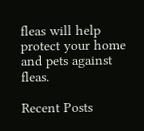fleas will help protect your home and pets against fleas.

Recent Posts